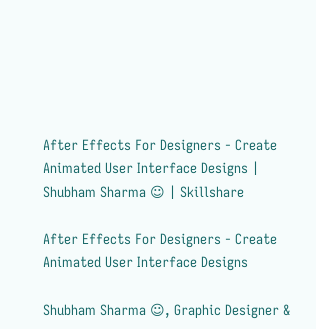After Effects For Designers - Create Animated User Interface Designs | Shubham Sharma ☺ | Skillshare

After Effects For Designers - Create Animated User Interface Designs

Shubham Sharma ☺, Graphic Designer &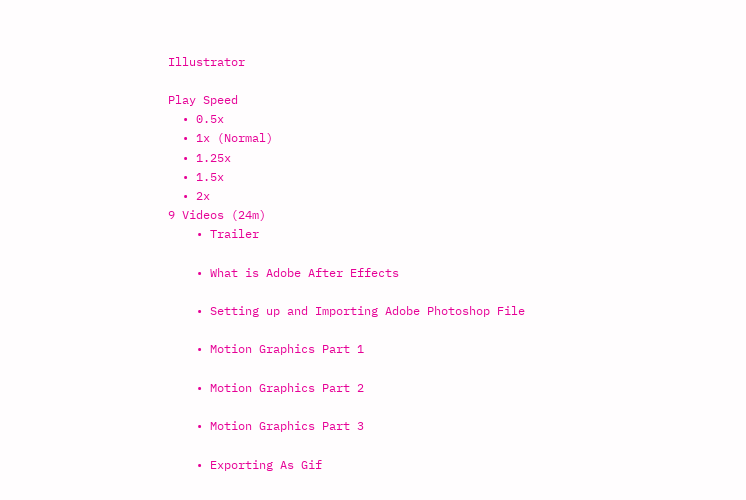Illustrator

Play Speed
  • 0.5x
  • 1x (Normal)
  • 1.25x
  • 1.5x
  • 2x
9 Videos (24m)
    • Trailer

    • What is Adobe After Effects

    • Setting up and Importing Adobe Photoshop File

    • Motion Graphics Part 1

    • Motion Graphics Part 2

    • Motion Graphics Part 3

    • Exporting As Gif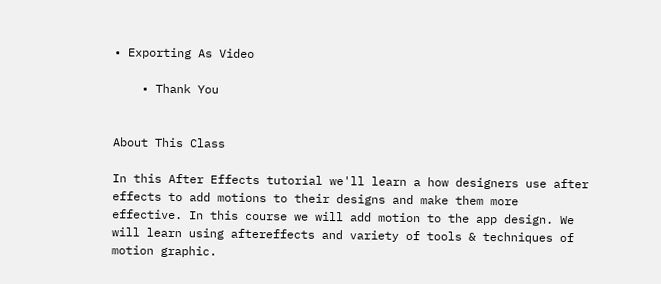• Exporting As Video

    • Thank You


About This Class

In this After Effects tutorial we'll learn a how designers use after effects to add motions to their designs and make them more effective. In this course we will add motion to the app design. We will learn using aftereffects and variety of tools & techniques of motion graphic.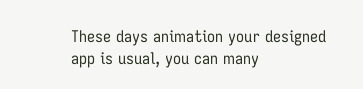These days animation your designed app is usual, you can many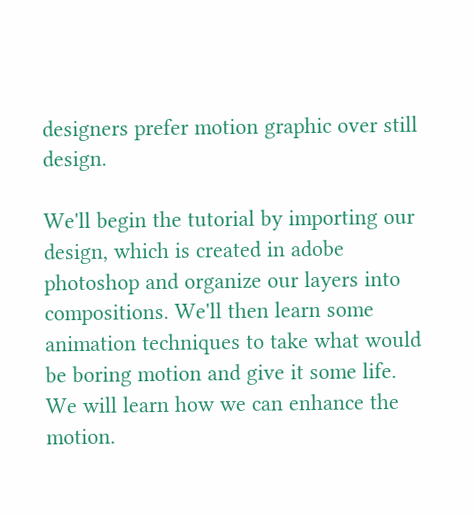designers prefer motion graphic over still design.

We'll begin the tutorial by importing our design, which is created in adobe photoshop and organize our layers into compositions. We'll then learn some animation techniques to take what would be boring motion and give it some life. We will learn how we can enhance the motion.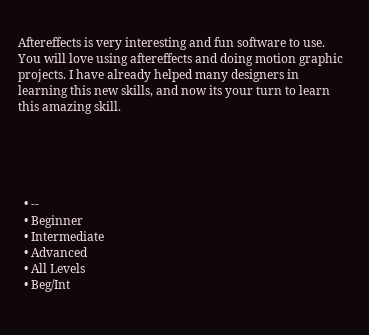Aftereffects is very interesting and fun software to use. You will love using aftereffects and doing motion graphic projects. I have already helped many designers in learning this new skills, and now its your turn to learn this amazing skill.





  • --
  • Beginner
  • Intermediate
  • Advanced
  • All Levels
  • Beg/Int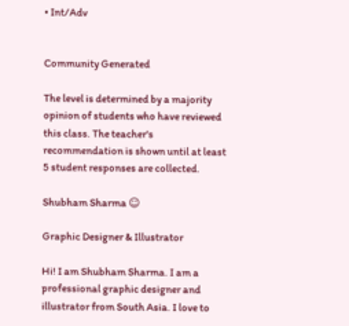• Int/Adv


Community Generated

The level is determined by a majority opinion of students who have reviewed this class. The teacher's recommendation is shown until at least 5 student responses are collected.

Shubham Sharma ☺

Graphic Designer & Illustrator

Hi! I am Shubham Sharma. I am a professional graphic designer and illustrator from South Asia. I love to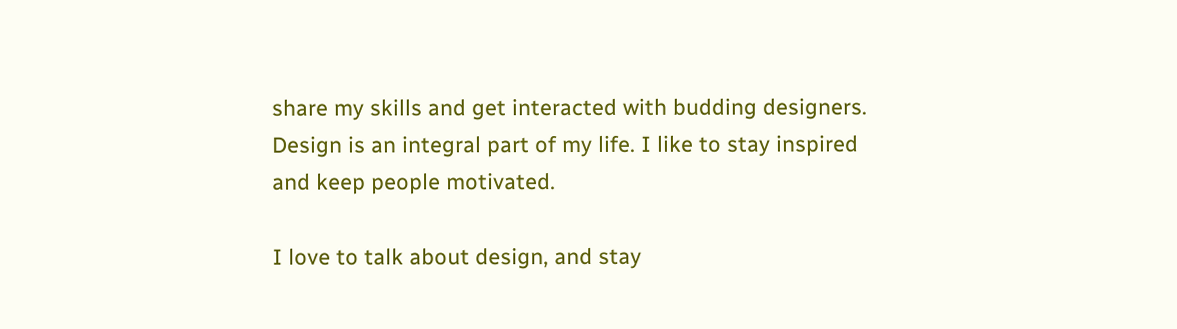share my skills and get interacted with budding designers. Design is an integral part of my life. I like to stay inspired and keep people motivated.

I love to talk about design, and stay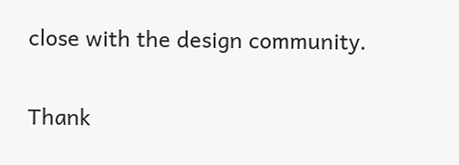close with the design community.

Thank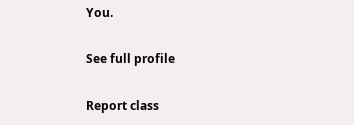You.

See full profile

Report class